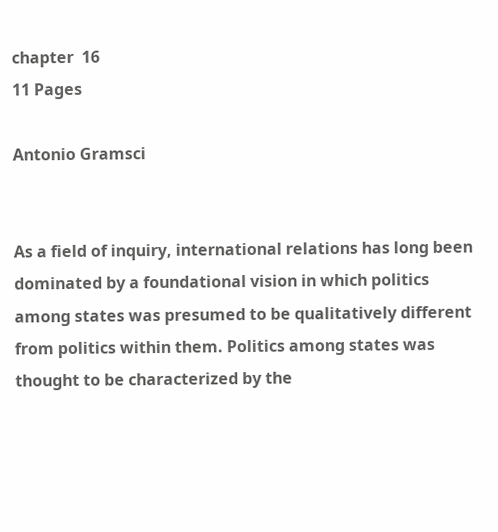chapter  16
11 Pages

Antonio Gramsci


As a field of inquiry, international relations has long been dominated by a foundational vision in which politics among states was presumed to be qualitatively different from politics within them. Politics among states was thought to be characterized by the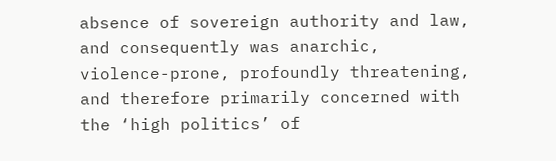absence of sovereign authority and law, and consequently was anarchic, violence-prone, profoundly threatening, and therefore primarily concerned with the ‘high politics’ of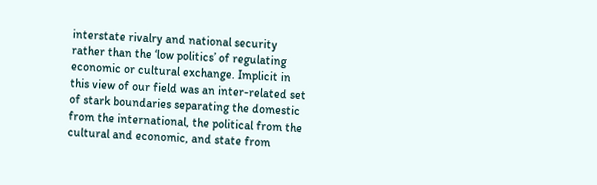interstate rivalry and national security rather than the ‘low politics’ of regulating economic or cultural exchange. Implicit in this view of our field was an inter-related set of stark boundaries separating the domestic from the international, the political from the cultural and economic, and state from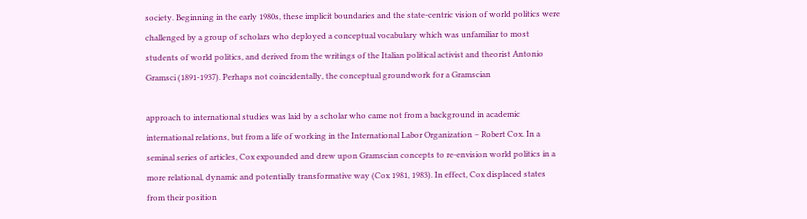society. Beginning in the early 1980s, these implicit boundaries and the state-centric vision of world politics were challenged by a group of scholars who deployed a conceptual vocabulary which was unfamiliar to most students of world politics, and derived from the writings of the Italian political activist and theorist Antonio Gramsci (1891-1937). Perhaps not coincidentally, the conceptual groundwork for a Gramscian

approach to international studies was laid by a scholar who came not from a background in academic international relations, but from a life of working in the International Labor Organization – Robert Cox. In a seminal series of articles, Cox expounded and drew upon Gramscian concepts to re-envision world politics in a more relational, dynamic and potentially transformative way (Cox 1981, 1983). In effect, Cox displaced states from their position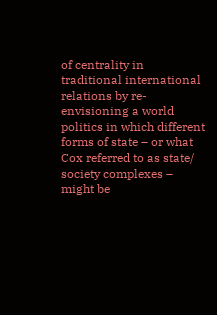of centrality in traditional international relations by re-envisioning a world politics in which different forms of state – or what Cox referred to as state/ society complexes – might be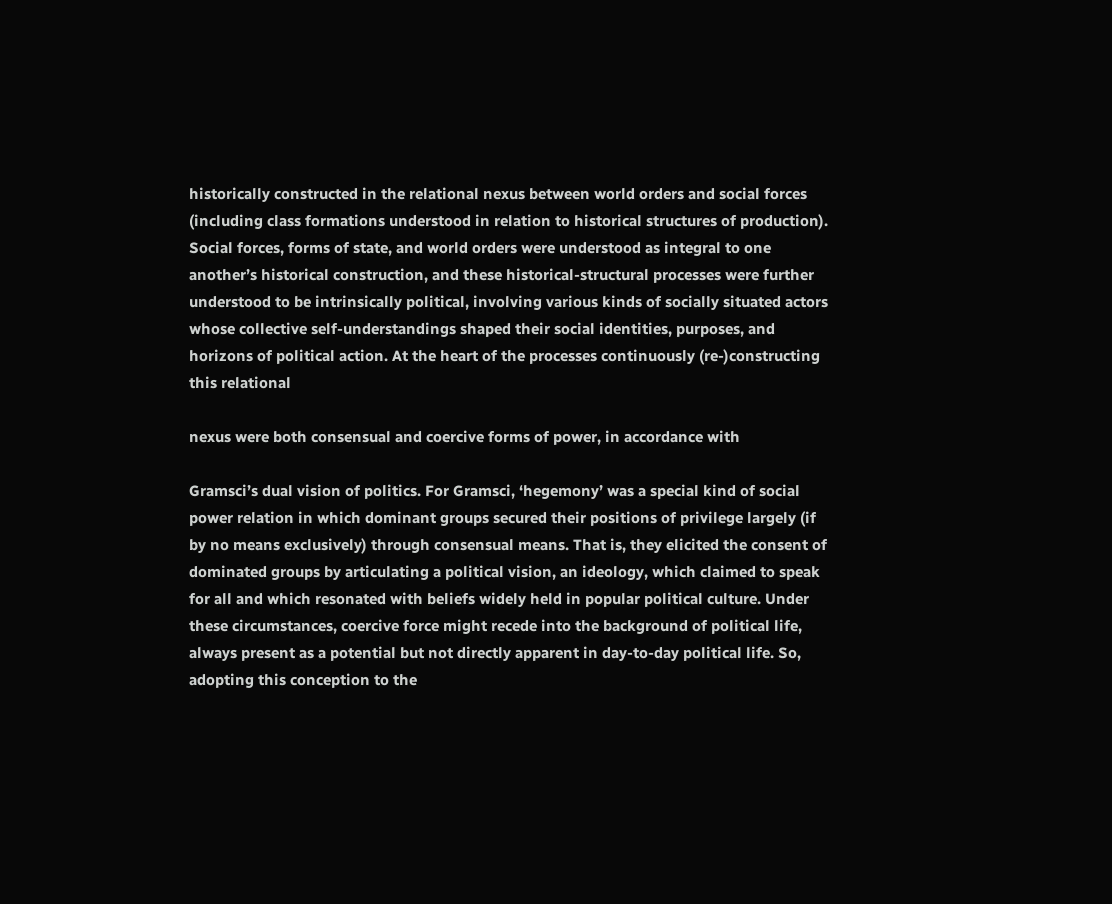historically constructed in the relational nexus between world orders and social forces (including class formations understood in relation to historical structures of production). Social forces, forms of state, and world orders were understood as integral to one another’s historical construction, and these historical-structural processes were further understood to be intrinsically political, involving various kinds of socially situated actors whose collective self-understandings shaped their social identities, purposes, and horizons of political action. At the heart of the processes continuously (re-)constructing this relational

nexus were both consensual and coercive forms of power, in accordance with

Gramsci’s dual vision of politics. For Gramsci, ‘hegemony’ was a special kind of social power relation in which dominant groups secured their positions of privilege largely (if by no means exclusively) through consensual means. That is, they elicited the consent of dominated groups by articulating a political vision, an ideology, which claimed to speak for all and which resonated with beliefs widely held in popular political culture. Under these circumstances, coercive force might recede into the background of political life, always present as a potential but not directly apparent in day-to-day political life. So, adopting this conception to the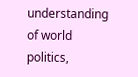understanding of world politics,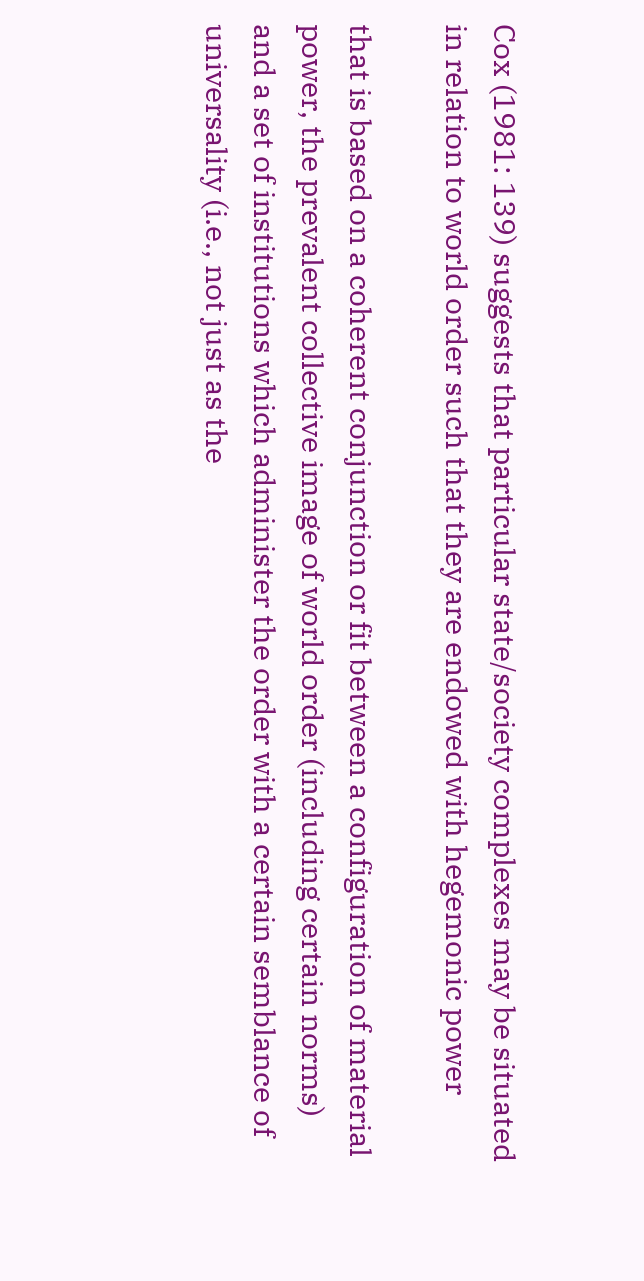Cox (1981: 139) suggests that particular state/society complexes may be situated in relation to world order such that they are endowed with hegemonic power

that is based on a coherent conjunction or fit between a configuration of material power, the prevalent collective image of world order (including certain norms) and a set of institutions which administer the order with a certain semblance of universality (i.e., not just as the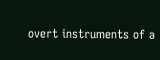overt instruments of a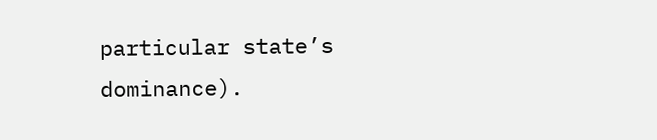particular state’s dominance).